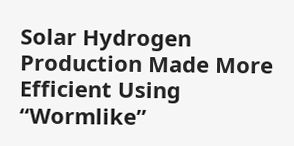Solar Hydrogen Production Made More Efficient Using “Wormlike”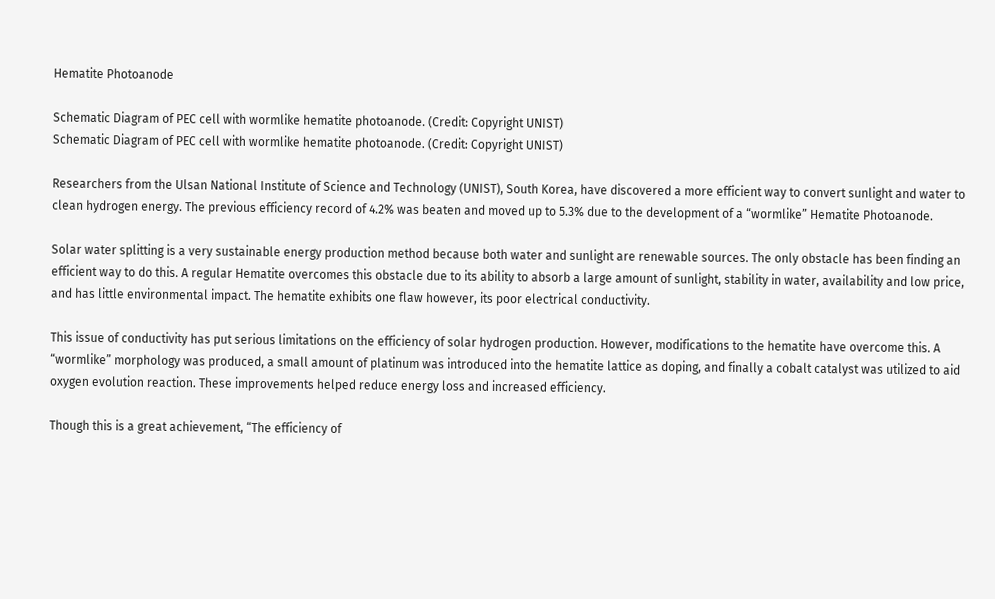Hematite Photoanode

Schematic Diagram of PEC cell with wormlike hematite photoanode. (Credit: Copyright UNIST)
Schematic Diagram of PEC cell with wormlike hematite photoanode. (Credit: Copyright UNIST)

Researchers from the Ulsan National Institute of Science and Technology (UNIST), South Korea, have discovered a more efficient way to convert sunlight and water to clean hydrogen energy. The previous efficiency record of 4.2% was beaten and moved up to 5.3% due to the development of a “wormlike” Hematite Photoanode.

Solar water splitting is a very sustainable energy production method because both water and sunlight are renewable sources. The only obstacle has been finding an efficient way to do this. A regular Hematite overcomes this obstacle due to its ability to absorb a large amount of sunlight, stability in water, availability and low price, and has little environmental impact. The hematite exhibits one flaw however, its poor electrical conductivity.

This issue of conductivity has put serious limitations on the efficiency of solar hydrogen production. However, modifications to the hematite have overcome this. A “wormlike” morphology was produced, a small amount of platinum was introduced into the hematite lattice as doping, and finally a cobalt catalyst was utilized to aid oxygen evolution reaction. These improvements helped reduce energy loss and increased efficiency.

Though this is a great achievement, “The efficiency of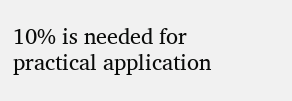10% is needed for practical application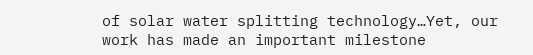of solar water splitting technology…Yet, our work has made an important milestone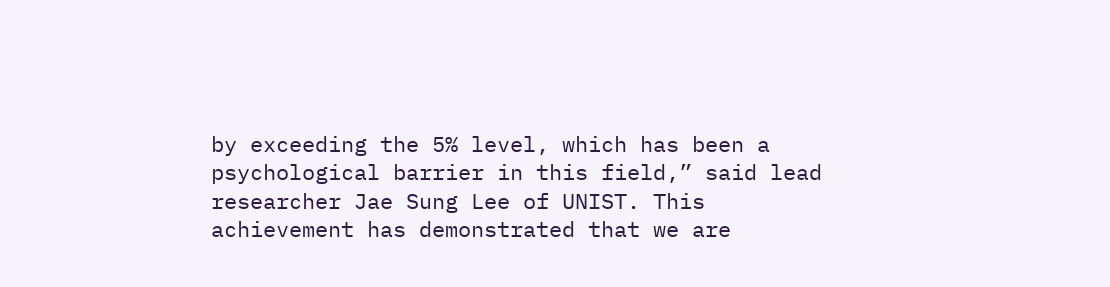by exceeding the 5% level, which has been a psychological barrier in this field,” said lead researcher Jae Sung Lee of UNIST. This achievement has demonstrated that we are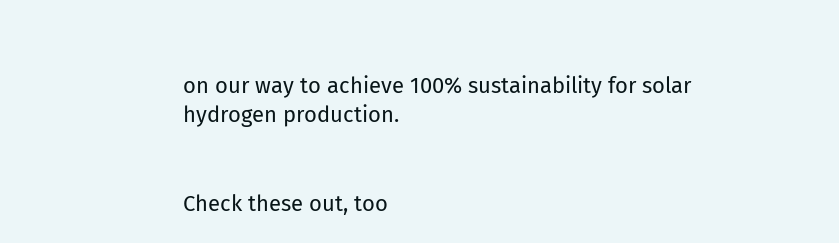on our way to achieve 100% sustainability for solar hydrogen production.


Check these out, too